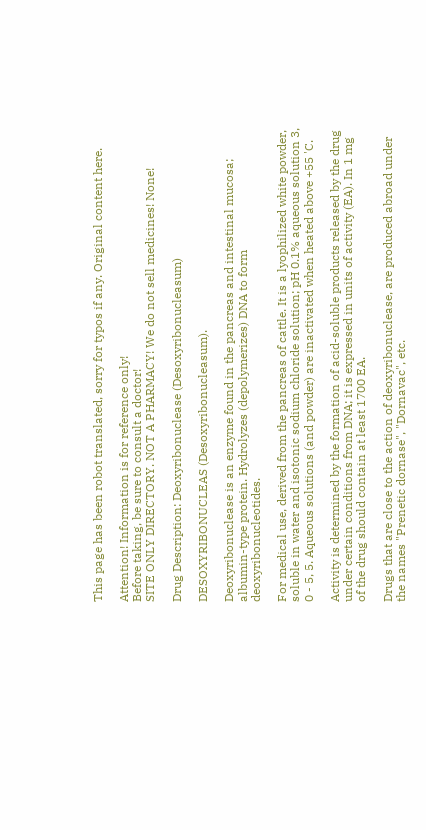This page has been robot translated, sorry for typos if any. Original content here.

Attention! Information is for reference only!
Before taking, be sure to consult a doctor!
SITE ONLY DIRECTORY. NOT A PHARMACY! We do not sell medicines! None!

Drug Description: Deoxyribonuclease (Desoxyribonucleasum)

DESOXYRIBONUCLEAS (Desoxyribonucleasum).

Deoxyribonuclease is an enzyme found in the pancreas and intestinal mucosa; albumin-type protein. Hydrolyzes (depolymerizes) DNA to form deoxyribonucleotides.

For medical use, derived from the pancreas of cattle. It is a lyophilized white powder, soluble in water and isotonic sodium chloride solution; pH 0.1% aqueous solution 3, 0 - 5, 5. Aqueous solutions (and powder) are inactivated when heated above +55 'C.

Activity is determined by the formation of acid-soluble products released by the drug under certain conditions from DNA; it is expressed in units of activity (EA). In 1 mg of the drug should contain at least 1700 EA.

Drugs that are close to the action of deoxyribonuclease, are produced abroad under the names "Prenetic dornase", "Dornavac", etc.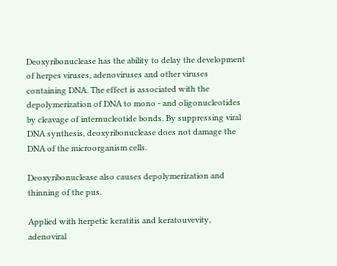Deoxyribonuclease has the ability to delay the development of herpes viruses, adenoviruses and other viruses containing DNA. The effect is associated with the depolymerization of DNA to mono - and oligonucleotides by cleavage of internucleotide bonds. By suppressing viral DNA synthesis, deoxyribonuclease does not damage the DNA of the microorganism cells.

Deoxyribonuclease also causes depolymerization and thinning of the pus.

Applied with herpetic keratitis and keratouvevity, adenoviral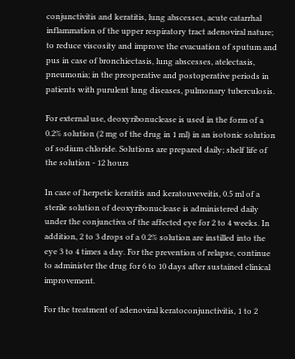conjunctivitis and keratitis, lung abscesses, acute catarrhal inflammation of the upper respiratory tract adenoviral nature; to reduce viscosity and improve the evacuation of sputum and pus in case of bronchiectasis, lung abscesses, atelectasis, pneumonia; in the preoperative and postoperative periods in patients with purulent lung diseases, pulmonary tuberculosis.

For external use, deoxyribonuclease is used in the form of a 0.2% solution (2 mg of the drug in 1 ml) in an isotonic solution of sodium chloride. Solutions are prepared daily; shelf life of the solution - 12 hours

In case of herpetic keratitis and keratouveveitis, 0.5 ml of a sterile solution of deoxyribonuclease is administered daily under the conjunctiva of the affected eye for 2 to 4 weeks. In addition, 2 to 3 drops of a 0.2% solution are instilled into the eye 3 to 4 times a day. For the prevention of relapse, continue to administer the drug for 6 to 10 days after sustained clinical improvement.

For the treatment of adenoviral keratoconjunctivitis, 1 to 2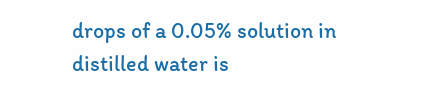drops of a 0.05% solution in distilled water is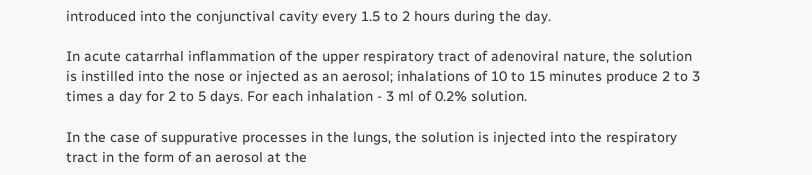introduced into the conjunctival cavity every 1.5 to 2 hours during the day.

In acute catarrhal inflammation of the upper respiratory tract of adenoviral nature, the solution is instilled into the nose or injected as an aerosol; inhalations of 10 to 15 minutes produce 2 to 3 times a day for 2 to 5 days. For each inhalation - 3 ml of 0.2% solution.

In the case of suppurative processes in the lungs, the solution is injected into the respiratory tract in the form of an aerosol at the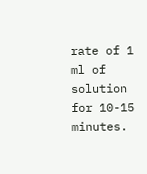rate of 1 ml of solution for 10-15 minutes.